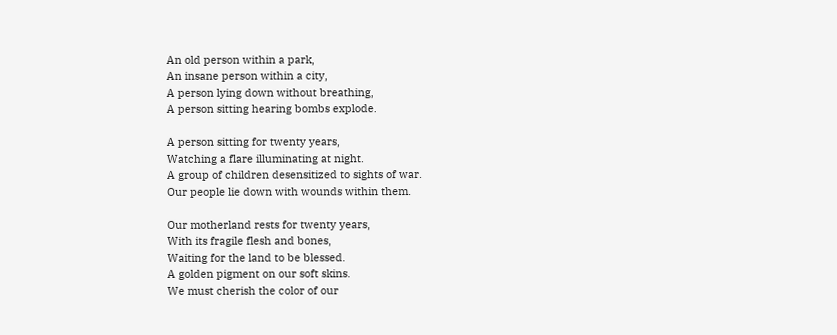An old person within a park,
An insane person within a city,
A person lying down without breathing,
A person sitting hearing bombs explode.

A person sitting for twenty years,
Watching a flare illuminating at night.
A group of children desensitized to sights of war.
Our people lie down with wounds within them.

Our motherland rests for twenty years,
With its fragile flesh and bones,
Waiting for the land to be blessed.
A golden pigment on our soft skins.
We must cherish the color of our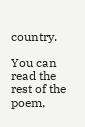country.

You can read the rest of the poem,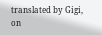translated by Gigi, on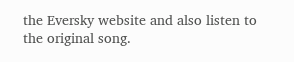the Eversky website and also listen to the original song.